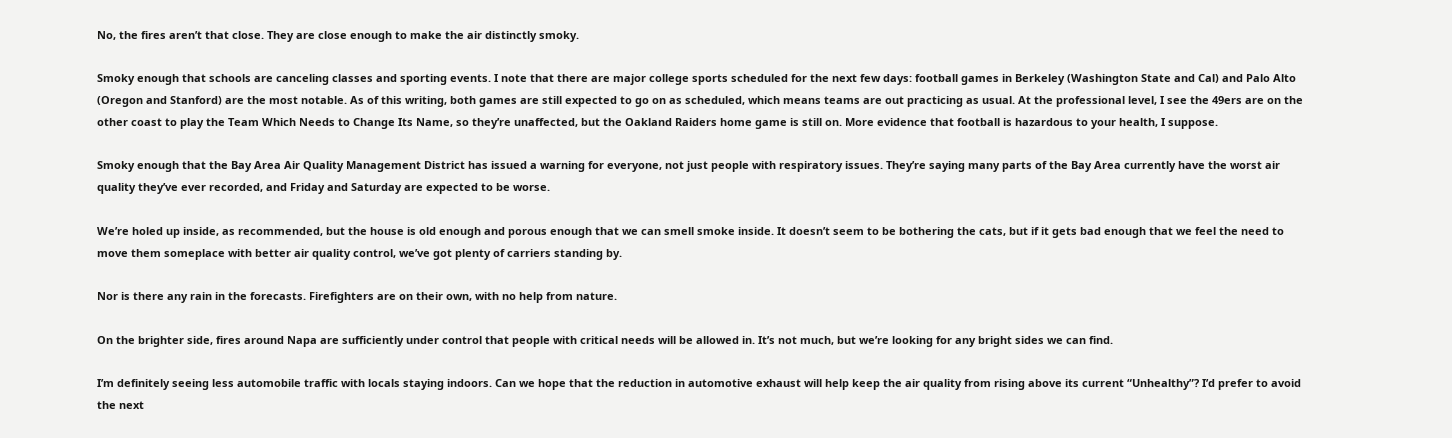No, the fires aren’t that close. They are close enough to make the air distinctly smoky.

Smoky enough that schools are canceling classes and sporting events. I note that there are major college sports scheduled for the next few days: football games in Berkeley (Washington State and Cal) and Palo Alto (Oregon and Stanford) are the most notable. As of this writing, both games are still expected to go on as scheduled, which means teams are out practicing as usual. At the professional level, I see the 49ers are on the other coast to play the Team Which Needs to Change Its Name, so they’re unaffected, but the Oakland Raiders home game is still on. More evidence that football is hazardous to your health, I suppose.

Smoky enough that the Bay Area Air Quality Management District has issued a warning for everyone, not just people with respiratory issues. They’re saying many parts of the Bay Area currently have the worst air quality they’ve ever recorded, and Friday and Saturday are expected to be worse.

We’re holed up inside, as recommended, but the house is old enough and porous enough that we can smell smoke inside. It doesn’t seem to be bothering the cats, but if it gets bad enough that we feel the need to move them someplace with better air quality control, we’ve got plenty of carriers standing by.

Nor is there any rain in the forecasts. Firefighters are on their own, with no help from nature.

On the brighter side, fires around Napa are sufficiently under control that people with critical needs will be allowed in. It’s not much, but we’re looking for any bright sides we can find.

I’m definitely seeing less automobile traffic with locals staying indoors. Can we hope that the reduction in automotive exhaust will help keep the air quality from rising above its current “Unhealthy”? I’d prefer to avoid the next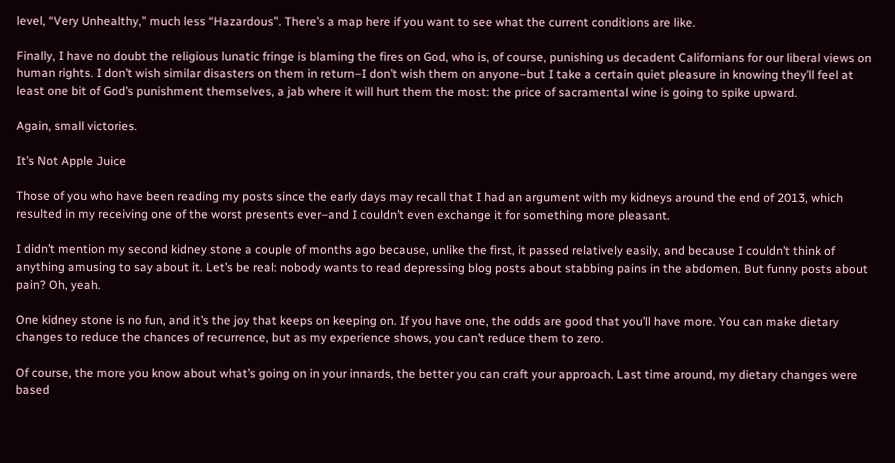level, “Very Unhealthy,” much less “Hazardous”. There’s a map here if you want to see what the current conditions are like.

Finally, I have no doubt the religious lunatic fringe is blaming the fires on God, who is, of course, punishing us decadent Californians for our liberal views on human rights. I don’t wish similar disasters on them in return–I don’t wish them on anyone–but I take a certain quiet pleasure in knowing they’ll feel at least one bit of God’s punishment themselves, a jab where it will hurt them the most: the price of sacramental wine is going to spike upward.

Again, small victories.

It’s Not Apple Juice

Those of you who have been reading my posts since the early days may recall that I had an argument with my kidneys around the end of 2013, which resulted in my receiving one of the worst presents ever–and I couldn’t even exchange it for something more pleasant.

I didn’t mention my second kidney stone a couple of months ago because, unlike the first, it passed relatively easily, and because I couldn’t think of anything amusing to say about it. Let’s be real: nobody wants to read depressing blog posts about stabbing pains in the abdomen. But funny posts about pain? Oh, yeah.

One kidney stone is no fun, and it’s the joy that keeps on keeping on. If you have one, the odds are good that you’ll have more. You can make dietary changes to reduce the chances of recurrence, but as my experience shows, you can’t reduce them to zero.

Of course, the more you know about what’s going on in your innards, the better you can craft your approach. Last time around, my dietary changes were based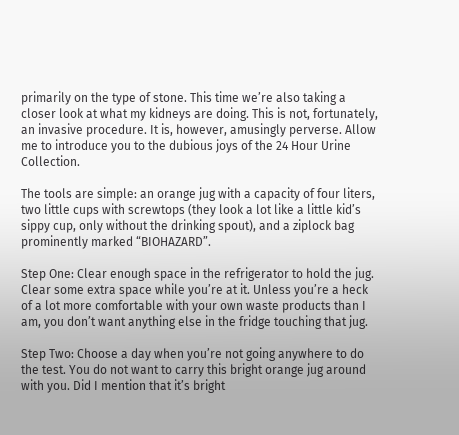primarily on the type of stone. This time we’re also taking a closer look at what my kidneys are doing. This is not, fortunately, an invasive procedure. It is, however, amusingly perverse. Allow me to introduce you to the dubious joys of the 24 Hour Urine Collection.

The tools are simple: an orange jug with a capacity of four liters, two little cups with screwtops (they look a lot like a little kid’s sippy cup, only without the drinking spout), and a ziplock bag prominently marked “BIOHAZARD”.

Step One: Clear enough space in the refrigerator to hold the jug. Clear some extra space while you’re at it. Unless you’re a heck of a lot more comfortable with your own waste products than I am, you don’t want anything else in the fridge touching that jug.

Step Two: Choose a day when you’re not going anywhere to do the test. You do not want to carry this bright orange jug around with you. Did I mention that it’s bright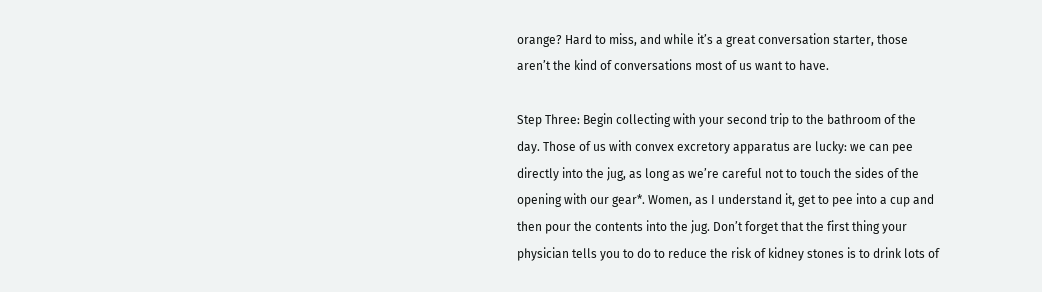orange? Hard to miss, and while it’s a great conversation starter, those aren’t the kind of conversations most of us want to have.

Step Three: Begin collecting with your second trip to the bathroom of the day. Those of us with convex excretory apparatus are lucky: we can pee directly into the jug, as long as we’re careful not to touch the sides of the opening with our gear*. Women, as I understand it, get to pee into a cup and then pour the contents into the jug. Don’t forget that the first thing your physician tells you to do to reduce the risk of kidney stones is to drink lots of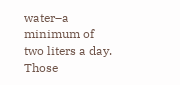water–a minimum of two liters a day. Those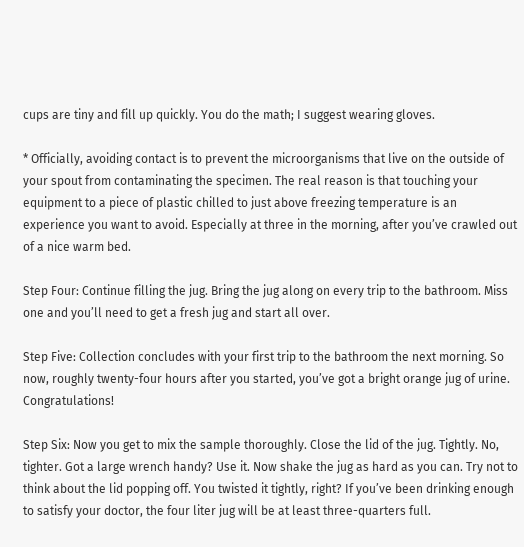cups are tiny and fill up quickly. You do the math; I suggest wearing gloves.

* Officially, avoiding contact is to prevent the microorganisms that live on the outside of your spout from contaminating the specimen. The real reason is that touching your equipment to a piece of plastic chilled to just above freezing temperature is an experience you want to avoid. Especially at three in the morning, after you’ve crawled out of a nice warm bed.

Step Four: Continue filling the jug. Bring the jug along on every trip to the bathroom. Miss one and you’ll need to get a fresh jug and start all over.

Step Five: Collection concludes with your first trip to the bathroom the next morning. So now, roughly twenty-four hours after you started, you’ve got a bright orange jug of urine. Congratulations!

Step Six: Now you get to mix the sample thoroughly. Close the lid of the jug. Tightly. No, tighter. Got a large wrench handy? Use it. Now shake the jug as hard as you can. Try not to think about the lid popping off. You twisted it tightly, right? If you’ve been drinking enough to satisfy your doctor, the four liter jug will be at least three-quarters full.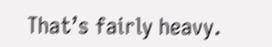That’s fairly heavy.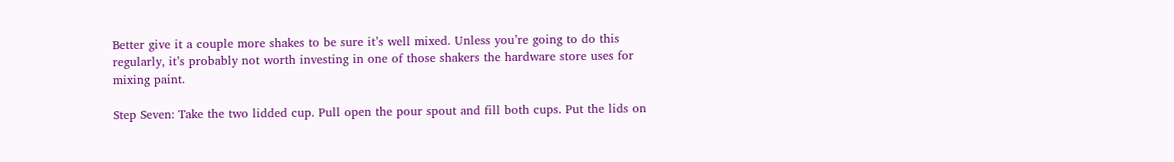Better give it a couple more shakes to be sure it’s well mixed. Unless you’re going to do this regularly, it’s probably not worth investing in one of those shakers the hardware store uses for mixing paint.

Step Seven: Take the two lidded cup. Pull open the pour spout and fill both cups. Put the lids on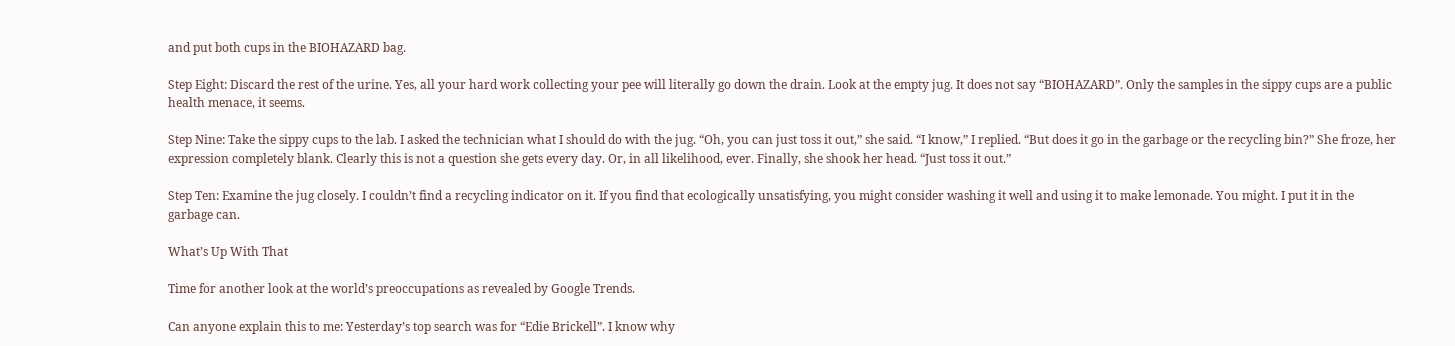and put both cups in the BIOHAZARD bag.

Step Eight: Discard the rest of the urine. Yes, all your hard work collecting your pee will literally go down the drain. Look at the empty jug. It does not say “BIOHAZARD”. Only the samples in the sippy cups are a public health menace, it seems.

Step Nine: Take the sippy cups to the lab. I asked the technician what I should do with the jug. “Oh, you can just toss it out,” she said. “I know,” I replied. “But does it go in the garbage or the recycling bin?” She froze, her expression completely blank. Clearly this is not a question she gets every day. Or, in all likelihood, ever. Finally, she shook her head. “Just toss it out.”

Step Ten: Examine the jug closely. I couldn’t find a recycling indicator on it. If you find that ecologically unsatisfying, you might consider washing it well and using it to make lemonade. You might. I put it in the garbage can.

What’s Up With That

Time for another look at the world’s preoccupations as revealed by Google Trends.

Can anyone explain this to me: Yesterday’s top search was for “Edie Brickell”. I know why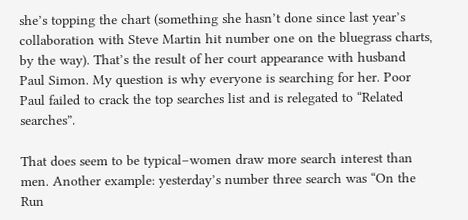she’s topping the chart (something she hasn’t done since last year’s collaboration with Steve Martin hit number one on the bluegrass charts, by the way). That’s the result of her court appearance with husband Paul Simon. My question is why everyone is searching for her. Poor Paul failed to crack the top searches list and is relegated to “Related searches”.

That does seem to be typical–women draw more search interest than men. Another example: yesterday’s number three search was “On the Run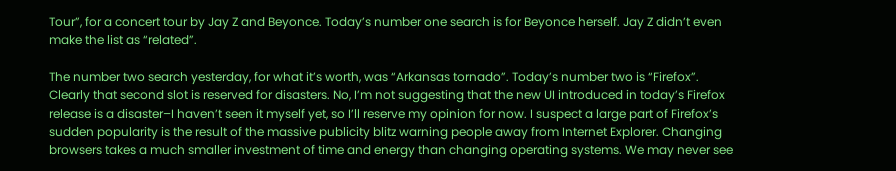Tour”, for a concert tour by Jay Z and Beyonce. Today’s number one search is for Beyonce herself. Jay Z didn’t even make the list as “related”.

The number two search yesterday, for what it’s worth, was “Arkansas tornado”. Today’s number two is “Firefox”. Clearly that second slot is reserved for disasters. No, I’m not suggesting that the new UI introduced in today’s Firefox release is a disaster–I haven’t seen it myself yet, so I’ll reserve my opinion for now. I suspect a large part of Firefox’s sudden popularity is the result of the massive publicity blitz warning people away from Internet Explorer. Changing browsers takes a much smaller investment of time and energy than changing operating systems. We may never see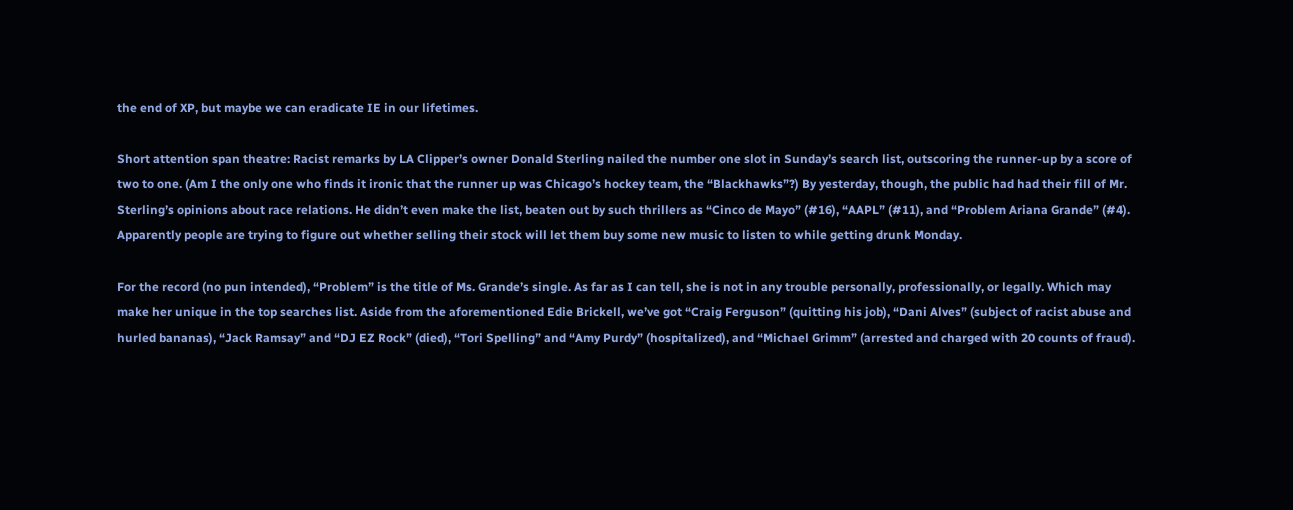the end of XP, but maybe we can eradicate IE in our lifetimes.

Short attention span theatre: Racist remarks by LA Clipper’s owner Donald Sterling nailed the number one slot in Sunday’s search list, outscoring the runner-up by a score of two to one. (Am I the only one who finds it ironic that the runner up was Chicago’s hockey team, the “Blackhawks”?) By yesterday, though, the public had had their fill of Mr. Sterling’s opinions about race relations. He didn’t even make the list, beaten out by such thrillers as “Cinco de Mayo” (#16), “AAPL” (#11), and “Problem Ariana Grande” (#4). Apparently people are trying to figure out whether selling their stock will let them buy some new music to listen to while getting drunk Monday.

For the record (no pun intended), “Problem” is the title of Ms. Grande’s single. As far as I can tell, she is not in any trouble personally, professionally, or legally. Which may make her unique in the top searches list. Aside from the aforementioned Edie Brickell, we’ve got “Craig Ferguson” (quitting his job), “Dani Alves” (subject of racist abuse and hurled bananas), “Jack Ramsay” and “DJ EZ Rock” (died), “Tori Spelling” and “Amy Purdy” (hospitalized), and “Michael Grimm” (arrested and charged with 20 counts of fraud).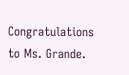Congratulations to Ms. Grande.